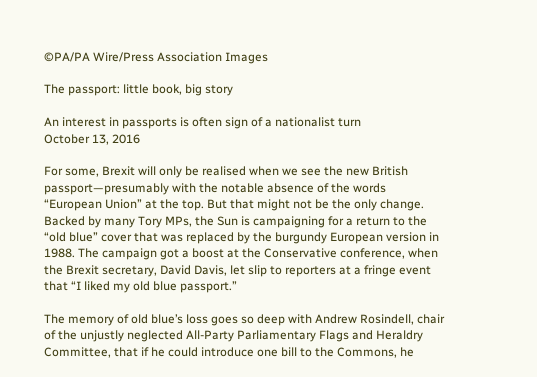©PA/PA Wire/Press Association Images

The passport: little book, big story

An interest in passports is often sign of a nationalist turn
October 13, 2016

For some, Brexit will only be realised when we see the new British passport—presumably with the notable absence of the words “European Union” at the top. But that might not be the only change. Backed by many Tory MPs, the Sun is campaigning for a return to the “old blue” cover that was replaced by the burgundy European version in 1988. The campaign got a boost at the Conservative conference, when the Brexit secretary, David Davis, let slip to reporters at a fringe event that “I liked my old blue passport.”

The memory of old blue’s loss goes so deep with Andrew Rosindell, chair of the unjustly neglected All-Party Parliamentary Flags and Heraldry Committee, that if he could introduce one bill to the Commons, he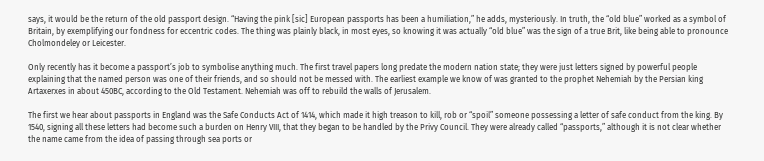says, it would be the return of the old passport design. “Having the pink [sic] European passports has been a humiliation,” he adds, mysteriously. In truth, the “old blue” worked as a symbol of Britain, by exemplifying our fondness for eccentric codes. The thing was plainly black, in most eyes, so knowing it was actually “old blue” was the sign of a true Brit, like being able to pronounce Cholmondeley or Leicester.

Only recently has it become a passport’s job to symbolise anything much. The first travel papers long predate the modern nation state; they were just letters signed by powerful people explaining that the named person was one of their friends, and so should not be messed with. The earliest example we know of was granted to the prophet Nehemiah by the Persian king Artaxerxes in about 450BC, according to the Old Testament. Nehemiah was off to rebuild the walls of Jerusalem.

The first we hear about passports in England was the Safe Conducts Act of 1414, which made it high treason to kill, rob or “spoil” someone possessing a letter of safe conduct from the king. By 1540, signing all these letters had become such a burden on Henry VIII, that they began to be handled by the Privy Council. They were already called “passports,” although it is not clear whether the name came from the idea of passing through sea ports or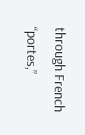through French “portes,”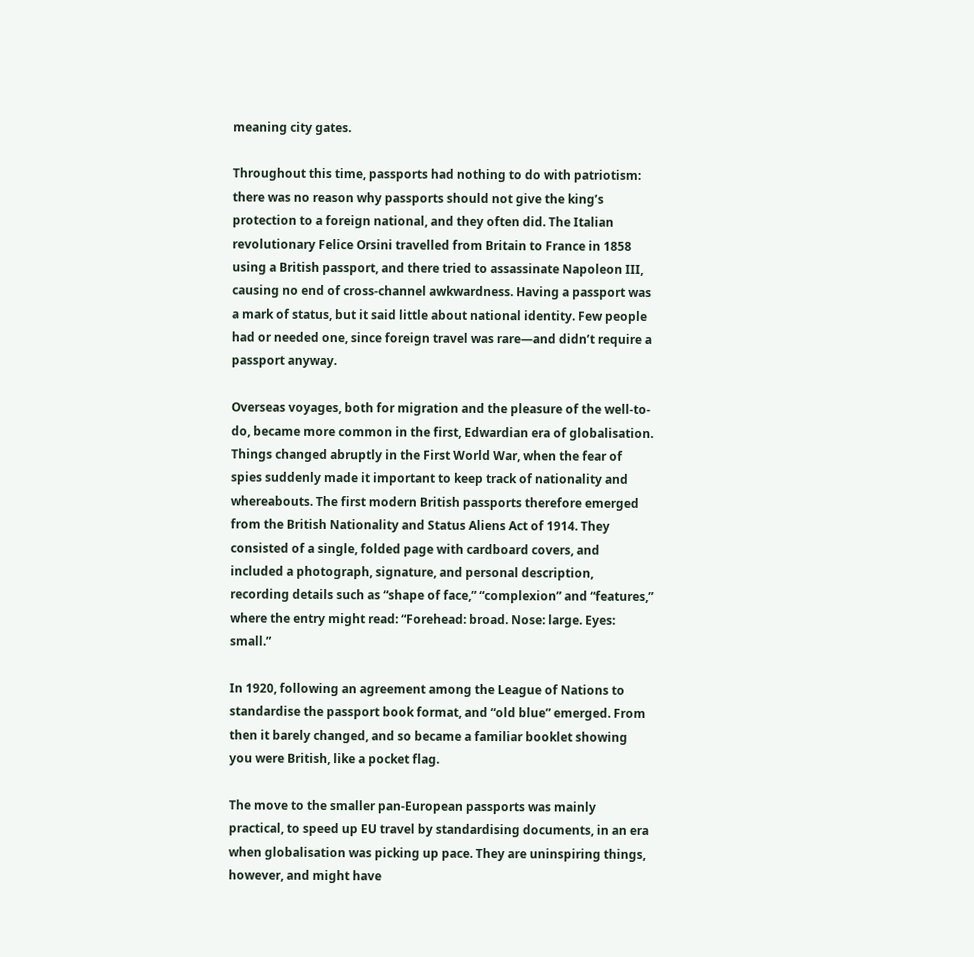meaning city gates.

Throughout this time, passports had nothing to do with patriotism: there was no reason why passports should not give the king’s protection to a foreign national, and they often did. The Italian revolutionary Felice Orsini travelled from Britain to France in 1858 using a British passport, and there tried to assassinate Napoleon III, causing no end of cross-channel awkwardness. Having a passport was a mark of status, but it said little about national identity. Few people had or needed one, since foreign travel was rare—and didn’t require a passport anyway.

Overseas voyages, both for migration and the pleasure of the well-to-do, became more common in the first, Edwardian era of globalisation. Things changed abruptly in the First World War, when the fear of spies suddenly made it important to keep track of nationality and whereabouts. The first modern British passports therefore emerged from the British Nationality and Status Aliens Act of 1914. They consisted of a single, folded page with cardboard covers, and included a photograph, signature, and personal description, recording details such as “shape of face,” “complexion” and “features,” where the entry might read: “Forehead: broad. Nose: large. Eyes: small.”

In 1920, following an agreement among the League of Nations to standardise the passport book format, and “old blue” emerged. From then it barely changed, and so became a familiar booklet showing you were British, like a pocket flag.

The move to the smaller pan-European passports was mainly practical, to speed up EU travel by standardising documents, in an era when globalisation was picking up pace. They are uninspiring things, however, and might have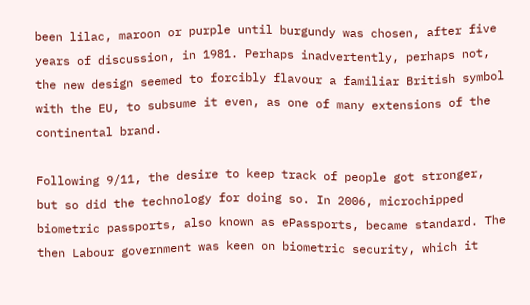been lilac, maroon or purple until burgundy was chosen, after five years of discussion, in 1981. Perhaps inadvertently, perhaps not, the new design seemed to forcibly flavour a familiar British symbol with the EU, to subsume it even, as one of many extensions of the continental brand.

Following 9/11, the desire to keep track of people got stronger, but so did the technology for doing so. In 2006, microchipped biometric passports, also known as ePassports, became standard. The then Labour government was keen on biometric security, which it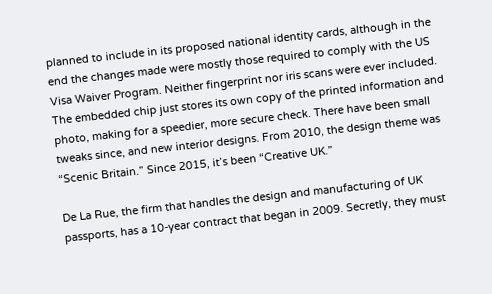planned to include in its proposed national identity cards, although in the end the changes made were mostly those required to comply with the US Visa Waiver Program. Neither fingerprint nor iris scans were ever included. The embedded chip just stores its own copy of the printed information and photo, making for a speedier, more secure check. There have been small tweaks since, and new interior designs. From 2010, the design theme was “Scenic Britain.” Since 2015, it’s been “Creative UK.”

De La Rue, the firm that handles the design and manufacturing of UK passports, has a 10-year contract that began in 2009. Secretly, they must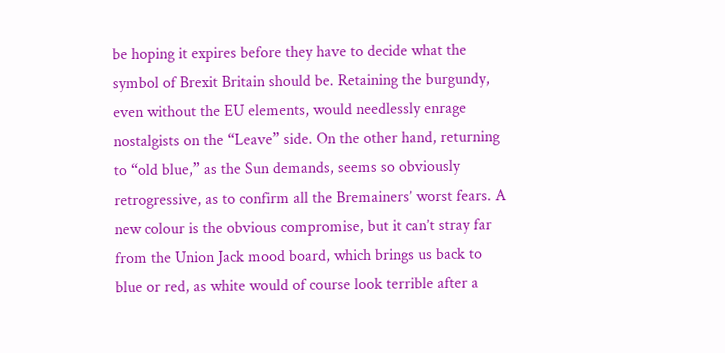be hoping it expires before they have to decide what the symbol of Brexit Britain should be. Retaining the burgundy, even without the EU elements, would needlessly enrage nostalgists on the “Leave” side. On the other hand, returning to “old blue,” as the Sun demands, seems so obviously retrogressive, as to confirm all the Bremainers’ worst fears. A new colour is the obvious compromise, but it can’t stray far from the Union Jack mood board, which brings us back to blue or red, as white would of course look terrible after a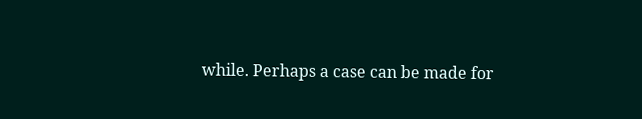while. Perhaps a case can be made for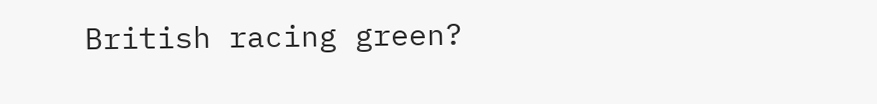British racing green?